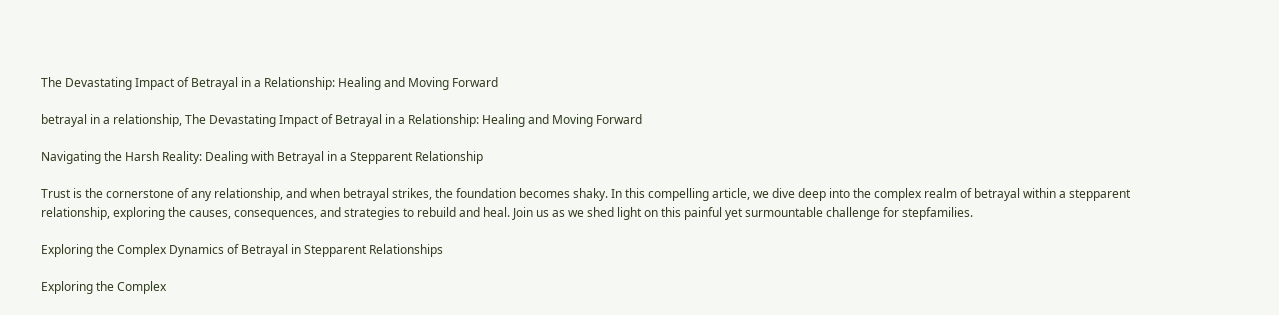The Devastating Impact of Betrayal in a Relationship: Healing and Moving Forward

betrayal in a relationship, The Devastating Impact of Betrayal in a Relationship: Healing and Moving Forward

Navigating the Harsh Reality: Dealing with Betrayal in a Stepparent Relationship

Trust is the cornerstone of any relationship, and when betrayal strikes, the foundation becomes shaky. In this compelling article, we dive deep into the complex realm of betrayal within a stepparent relationship, exploring the causes, consequences, and strategies to rebuild and heal. Join us as we shed light on this painful yet surmountable challenge for stepfamilies.

Exploring the Complex Dynamics of Betrayal in Stepparent Relationships

Exploring the Complex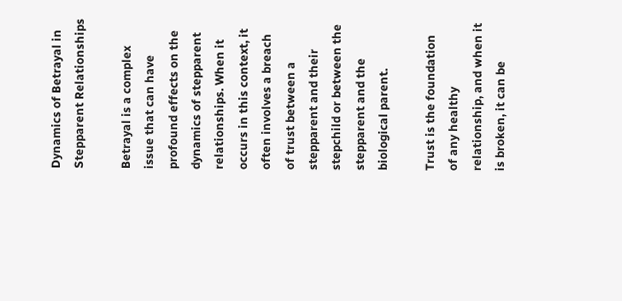Dynamics of Betrayal in Stepparent Relationships

Betrayal is a complex issue that can have profound effects on the dynamics of stepparent relationships. When it occurs in this context, it often involves a breach of trust between a stepparent and their stepchild or between the stepparent and the biological parent.

Trust is the foundation of any healthy relationship, and when it is broken, it can be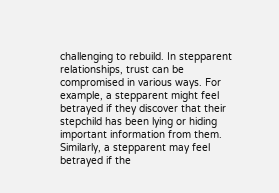challenging to rebuild. In stepparent relationships, trust can be compromised in various ways. For example, a stepparent might feel betrayed if they discover that their stepchild has been lying or hiding important information from them. Similarly, a stepparent may feel betrayed if the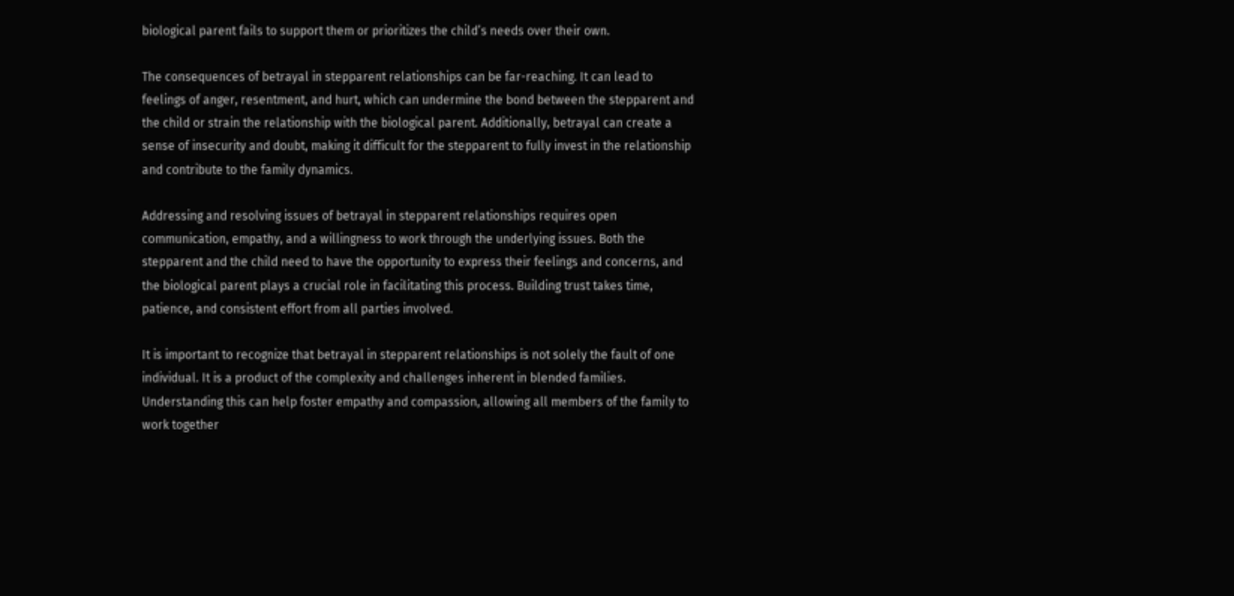biological parent fails to support them or prioritizes the child’s needs over their own.

The consequences of betrayal in stepparent relationships can be far-reaching. It can lead to feelings of anger, resentment, and hurt, which can undermine the bond between the stepparent and the child or strain the relationship with the biological parent. Additionally, betrayal can create a sense of insecurity and doubt, making it difficult for the stepparent to fully invest in the relationship and contribute to the family dynamics.

Addressing and resolving issues of betrayal in stepparent relationships requires open communication, empathy, and a willingness to work through the underlying issues. Both the stepparent and the child need to have the opportunity to express their feelings and concerns, and the biological parent plays a crucial role in facilitating this process. Building trust takes time, patience, and consistent effort from all parties involved.

It is important to recognize that betrayal in stepparent relationships is not solely the fault of one individual. It is a product of the complexity and challenges inherent in blended families. Understanding this can help foster empathy and compassion, allowing all members of the family to work together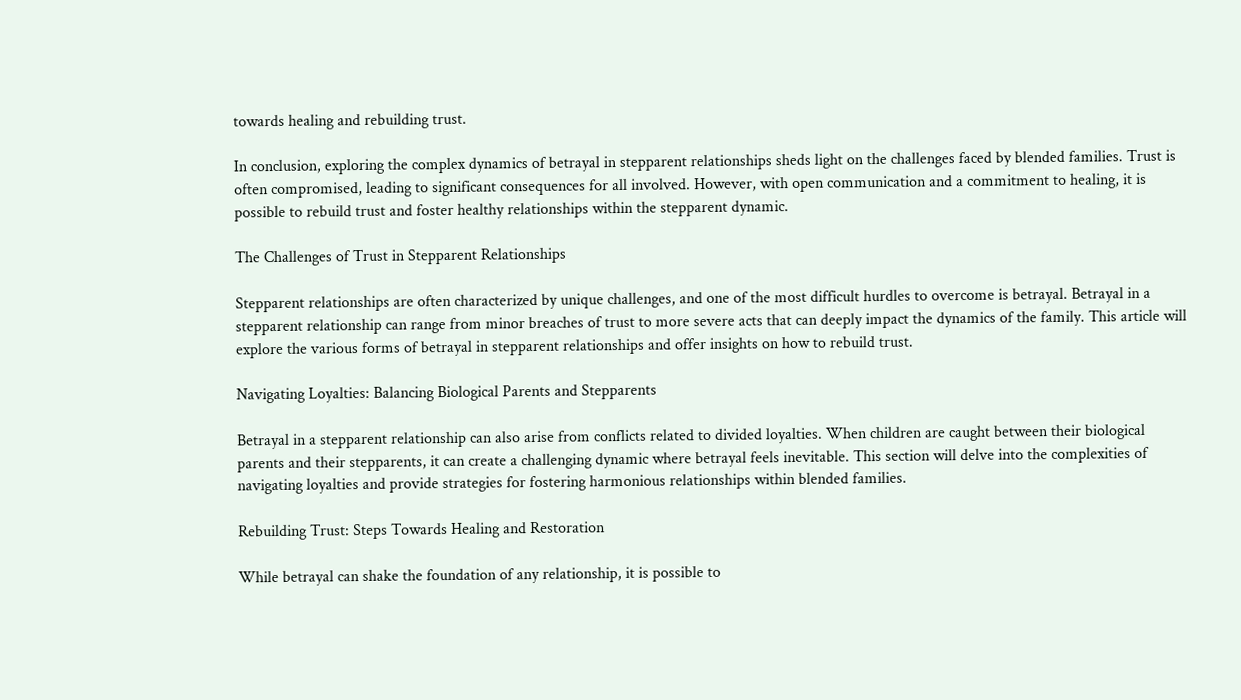towards healing and rebuilding trust.

In conclusion, exploring the complex dynamics of betrayal in stepparent relationships sheds light on the challenges faced by blended families. Trust is often compromised, leading to significant consequences for all involved. However, with open communication and a commitment to healing, it is possible to rebuild trust and foster healthy relationships within the stepparent dynamic.

The Challenges of Trust in Stepparent Relationships

Stepparent relationships are often characterized by unique challenges, and one of the most difficult hurdles to overcome is betrayal. Betrayal in a stepparent relationship can range from minor breaches of trust to more severe acts that can deeply impact the dynamics of the family. This article will explore the various forms of betrayal in stepparent relationships and offer insights on how to rebuild trust.

Navigating Loyalties: Balancing Biological Parents and Stepparents

Betrayal in a stepparent relationship can also arise from conflicts related to divided loyalties. When children are caught between their biological parents and their stepparents, it can create a challenging dynamic where betrayal feels inevitable. This section will delve into the complexities of navigating loyalties and provide strategies for fostering harmonious relationships within blended families.

Rebuilding Trust: Steps Towards Healing and Restoration

While betrayal can shake the foundation of any relationship, it is possible to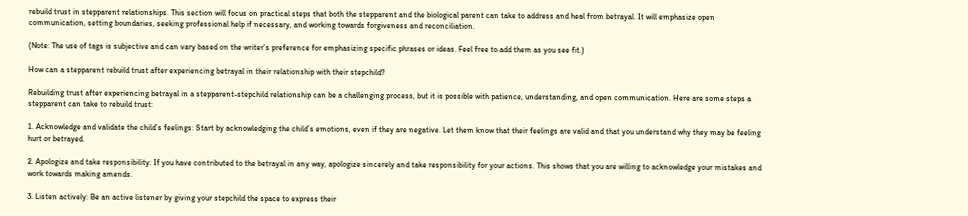rebuild trust in stepparent relationships. This section will focus on practical steps that both the stepparent and the biological parent can take to address and heal from betrayal. It will emphasize open communication, setting boundaries, seeking professional help if necessary, and working towards forgiveness and reconciliation.

(Note: The use of tags is subjective and can vary based on the writer’s preference for emphasizing specific phrases or ideas. Feel free to add them as you see fit.)

How can a stepparent rebuild trust after experiencing betrayal in their relationship with their stepchild?

Rebuilding trust after experiencing betrayal in a stepparent-stepchild relationship can be a challenging process, but it is possible with patience, understanding, and open communication. Here are some steps a stepparent can take to rebuild trust:

1. Acknowledge and validate the child’s feelings: Start by acknowledging the child’s emotions, even if they are negative. Let them know that their feelings are valid and that you understand why they may be feeling hurt or betrayed.

2. Apologize and take responsibility: If you have contributed to the betrayal in any way, apologize sincerely and take responsibility for your actions. This shows that you are willing to acknowledge your mistakes and work towards making amends.

3. Listen actively: Be an active listener by giving your stepchild the space to express their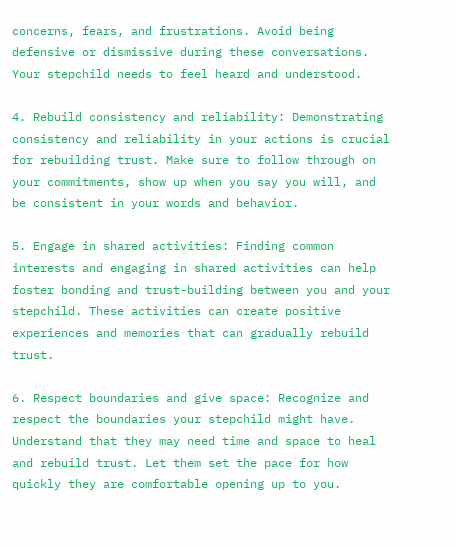concerns, fears, and frustrations. Avoid being defensive or dismissive during these conversations. Your stepchild needs to feel heard and understood.

4. Rebuild consistency and reliability: Demonstrating consistency and reliability in your actions is crucial for rebuilding trust. Make sure to follow through on your commitments, show up when you say you will, and be consistent in your words and behavior.

5. Engage in shared activities: Finding common interests and engaging in shared activities can help foster bonding and trust-building between you and your stepchild. These activities can create positive experiences and memories that can gradually rebuild trust.

6. Respect boundaries and give space: Recognize and respect the boundaries your stepchild might have. Understand that they may need time and space to heal and rebuild trust. Let them set the pace for how quickly they are comfortable opening up to you.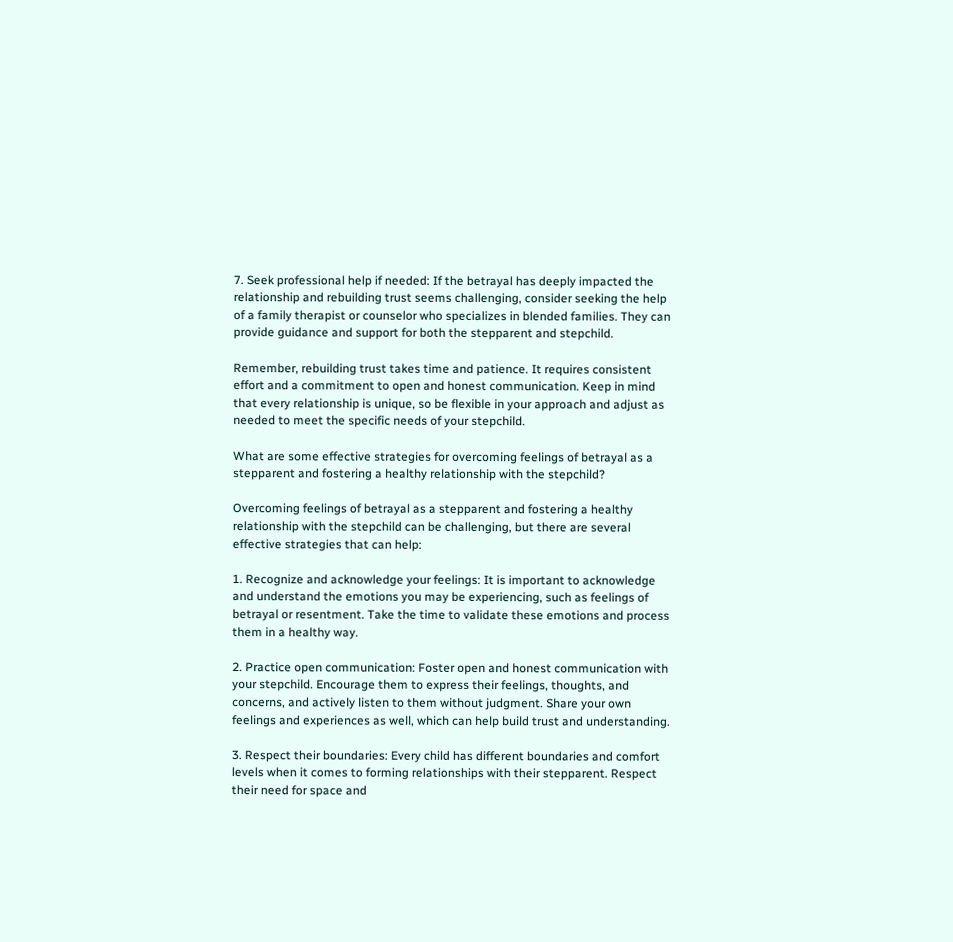7. Seek professional help if needed: If the betrayal has deeply impacted the relationship and rebuilding trust seems challenging, consider seeking the help of a family therapist or counselor who specializes in blended families. They can provide guidance and support for both the stepparent and stepchild.

Remember, rebuilding trust takes time and patience. It requires consistent effort and a commitment to open and honest communication. Keep in mind that every relationship is unique, so be flexible in your approach and adjust as needed to meet the specific needs of your stepchild.

What are some effective strategies for overcoming feelings of betrayal as a stepparent and fostering a healthy relationship with the stepchild?

Overcoming feelings of betrayal as a stepparent and fostering a healthy relationship with the stepchild can be challenging, but there are several effective strategies that can help:

1. Recognize and acknowledge your feelings: It is important to acknowledge and understand the emotions you may be experiencing, such as feelings of betrayal or resentment. Take the time to validate these emotions and process them in a healthy way.

2. Practice open communication: Foster open and honest communication with your stepchild. Encourage them to express their feelings, thoughts, and concerns, and actively listen to them without judgment. Share your own feelings and experiences as well, which can help build trust and understanding.

3. Respect their boundaries: Every child has different boundaries and comfort levels when it comes to forming relationships with their stepparent. Respect their need for space and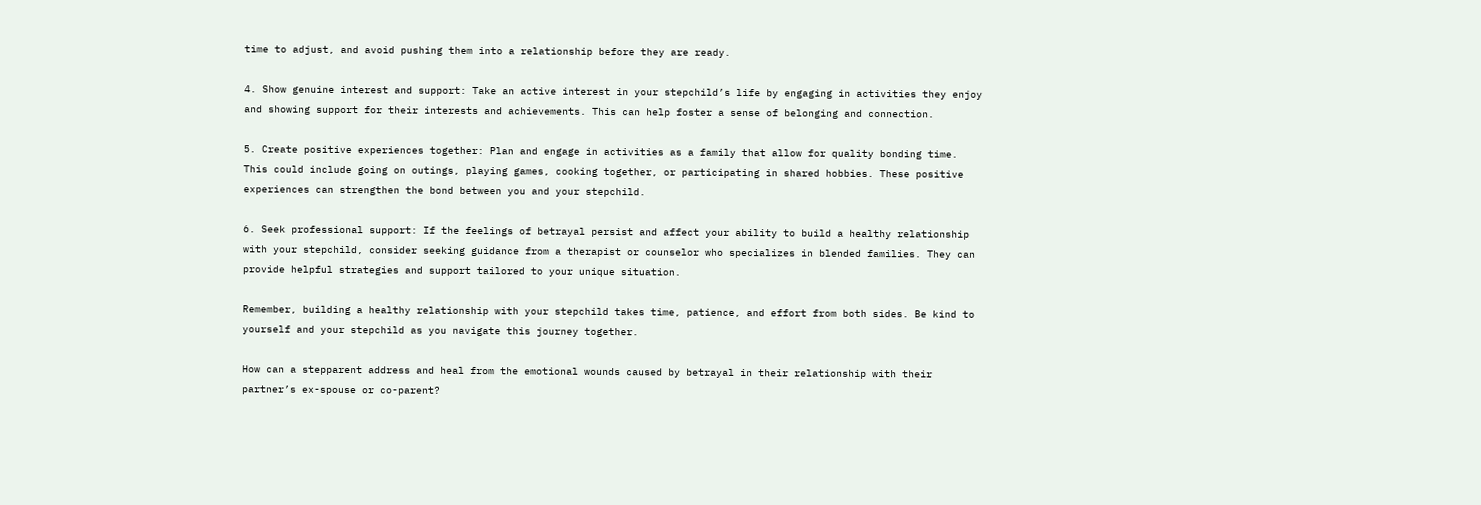time to adjust, and avoid pushing them into a relationship before they are ready.

4. Show genuine interest and support: Take an active interest in your stepchild’s life by engaging in activities they enjoy and showing support for their interests and achievements. This can help foster a sense of belonging and connection.

5. Create positive experiences together: Plan and engage in activities as a family that allow for quality bonding time. This could include going on outings, playing games, cooking together, or participating in shared hobbies. These positive experiences can strengthen the bond between you and your stepchild.

6. Seek professional support: If the feelings of betrayal persist and affect your ability to build a healthy relationship with your stepchild, consider seeking guidance from a therapist or counselor who specializes in blended families. They can provide helpful strategies and support tailored to your unique situation.

Remember, building a healthy relationship with your stepchild takes time, patience, and effort from both sides. Be kind to yourself and your stepchild as you navigate this journey together.

How can a stepparent address and heal from the emotional wounds caused by betrayal in their relationship with their partner’s ex-spouse or co-parent?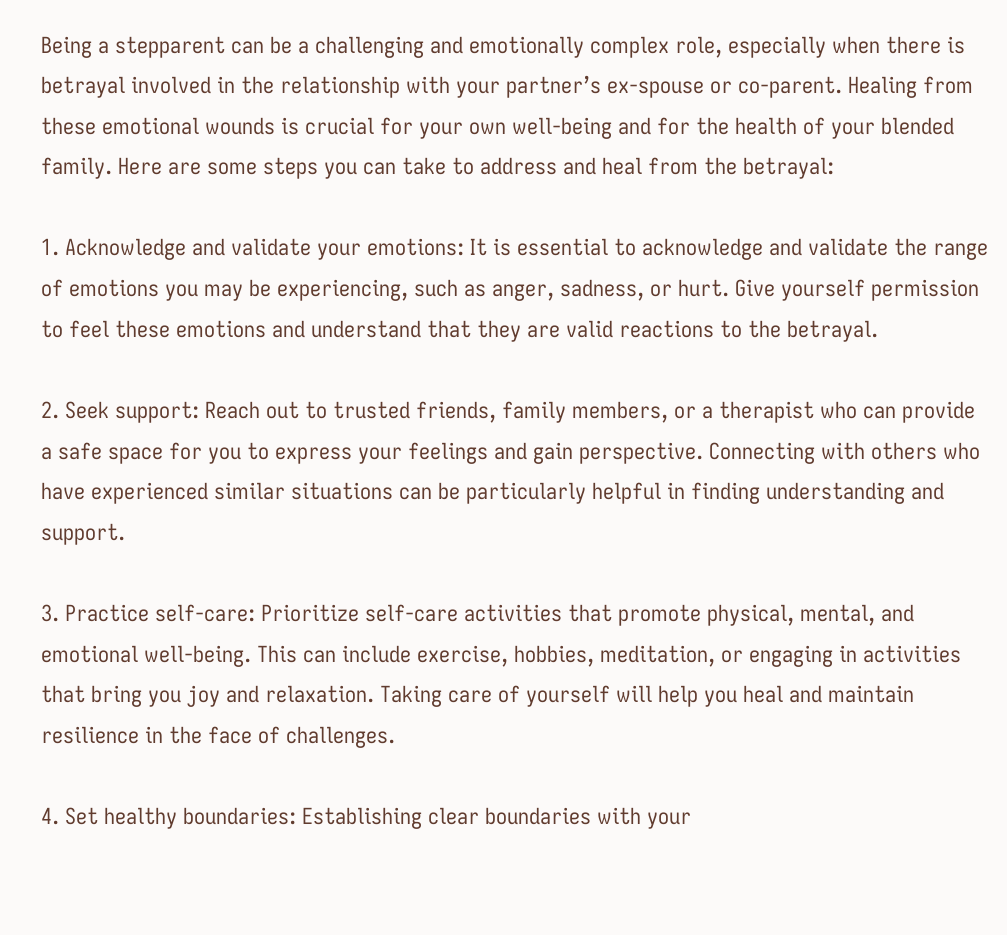Being a stepparent can be a challenging and emotionally complex role, especially when there is betrayal involved in the relationship with your partner’s ex-spouse or co-parent. Healing from these emotional wounds is crucial for your own well-being and for the health of your blended family. Here are some steps you can take to address and heal from the betrayal:

1. Acknowledge and validate your emotions: It is essential to acknowledge and validate the range of emotions you may be experiencing, such as anger, sadness, or hurt. Give yourself permission to feel these emotions and understand that they are valid reactions to the betrayal.

2. Seek support: Reach out to trusted friends, family members, or a therapist who can provide a safe space for you to express your feelings and gain perspective. Connecting with others who have experienced similar situations can be particularly helpful in finding understanding and support.

3. Practice self-care: Prioritize self-care activities that promote physical, mental, and emotional well-being. This can include exercise, hobbies, meditation, or engaging in activities that bring you joy and relaxation. Taking care of yourself will help you heal and maintain resilience in the face of challenges.

4. Set healthy boundaries: Establishing clear boundaries with your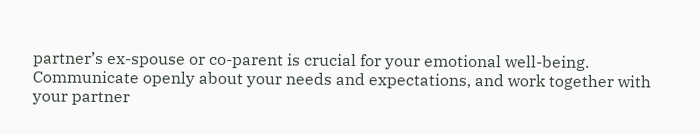partner’s ex-spouse or co-parent is crucial for your emotional well-being. Communicate openly about your needs and expectations, and work together with your partner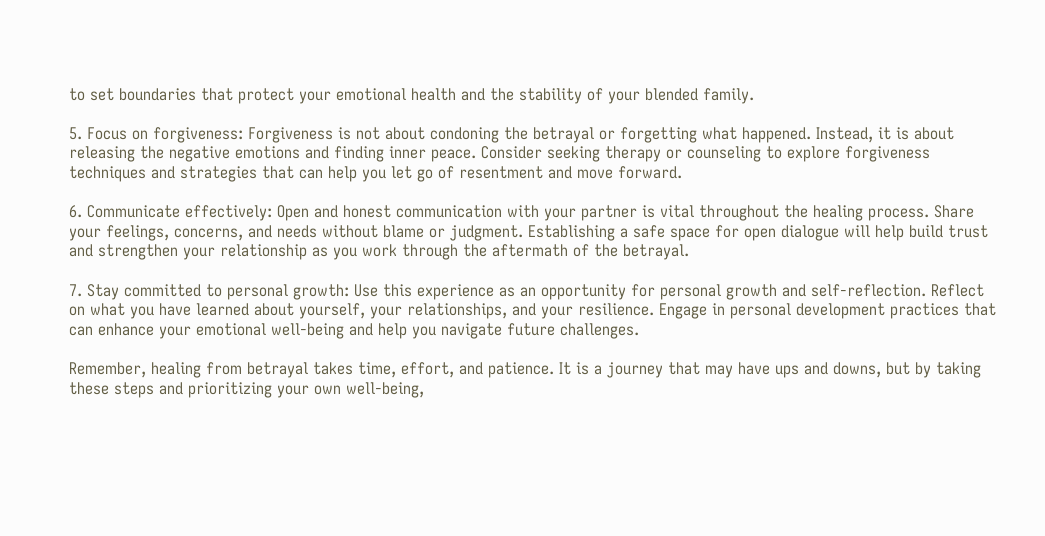to set boundaries that protect your emotional health and the stability of your blended family.

5. Focus on forgiveness: Forgiveness is not about condoning the betrayal or forgetting what happened. Instead, it is about releasing the negative emotions and finding inner peace. Consider seeking therapy or counseling to explore forgiveness techniques and strategies that can help you let go of resentment and move forward.

6. Communicate effectively: Open and honest communication with your partner is vital throughout the healing process. Share your feelings, concerns, and needs without blame or judgment. Establishing a safe space for open dialogue will help build trust and strengthen your relationship as you work through the aftermath of the betrayal.

7. Stay committed to personal growth: Use this experience as an opportunity for personal growth and self-reflection. Reflect on what you have learned about yourself, your relationships, and your resilience. Engage in personal development practices that can enhance your emotional well-being and help you navigate future challenges.

Remember, healing from betrayal takes time, effort, and patience. It is a journey that may have ups and downs, but by taking these steps and prioritizing your own well-being,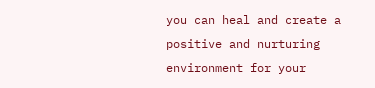you can heal and create a positive and nurturing environment for your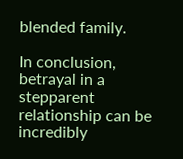blended family.

In conclusion, betrayal in a stepparent relationship can be incredibly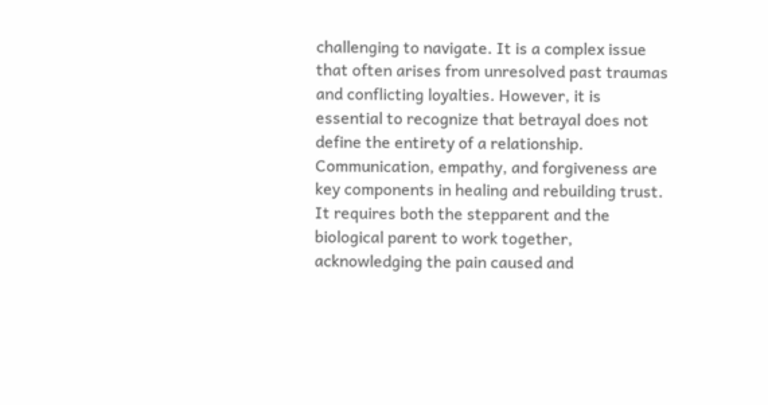challenging to navigate. It is a complex issue that often arises from unresolved past traumas and conflicting loyalties. However, it is essential to recognize that betrayal does not define the entirety of a relationship. Communication, empathy, and forgiveness are key components in healing and rebuilding trust. It requires both the stepparent and the biological parent to work together, acknowledging the pain caused and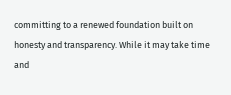committing to a renewed foundation built on honesty and transparency. While it may take time and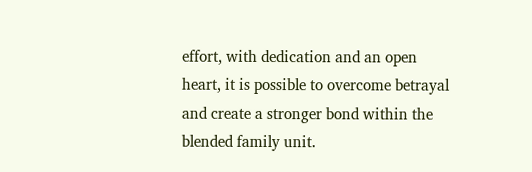effort, with dedication and an open heart, it is possible to overcome betrayal and create a stronger bond within the blended family unit.